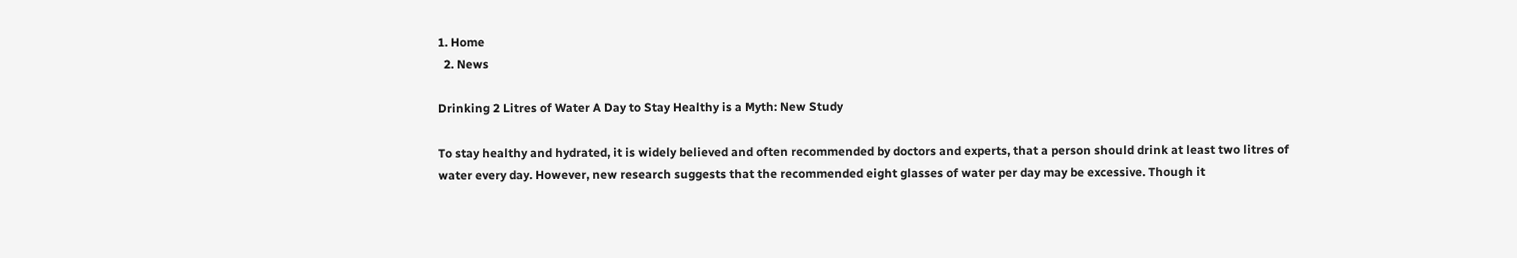1. Home
  2. News

Drinking 2 Litres of Water A Day to Stay Healthy is a Myth: New Study

To stay healthy and hydrated, it is widely believed and often recommended by doctors and experts, that a person should drink at least two litres of water every day. However, new research suggests that the recommended eight glasses of water per day may be excessive. Though it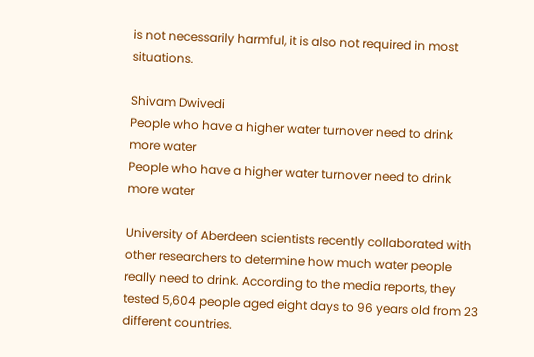is not necessarily harmful, it is also not required in most situations.

Shivam Dwivedi
People who have a higher water turnover need to drink more water
People who have a higher water turnover need to drink more water

University of Aberdeen scientists recently collaborated with other researchers to determine how much water people really need to drink. According to the media reports, they tested 5,604 people aged eight days to 96 years old from 23 different countries.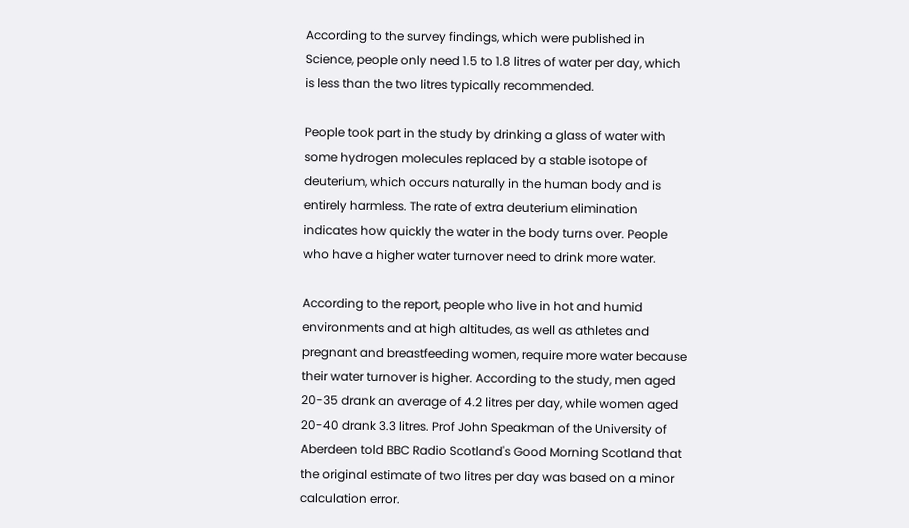According to the survey findings, which were published in Science, people only need 1.5 to 1.8 litres of water per day, which is less than the two litres typically recommended.

People took part in the study by drinking a glass of water with some hydrogen molecules replaced by a stable isotope of deuterium, which occurs naturally in the human body and is entirely harmless. The rate of extra deuterium elimination indicates how quickly the water in the body turns over. People who have a higher water turnover need to drink more water.

According to the report, people who live in hot and humid environments and at high altitudes, as well as athletes and pregnant and breastfeeding women, require more water because their water turnover is higher. According to the study, men aged 20-35 drank an average of 4.2 litres per day, while women aged 20-40 drank 3.3 litres. Prof John Speakman of the University of Aberdeen told BBC Radio Scotland's Good Morning Scotland that the original estimate of two litres per day was based on a minor calculation error.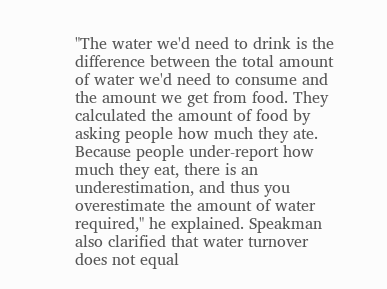"The water we'd need to drink is the difference between the total amount of water we'd need to consume and the amount we get from food. They calculated the amount of food by asking people how much they ate. Because people under-report how much they eat, there is an underestimation, and thus you overestimate the amount of water required," he explained. Speakman also clarified that water turnover does not equal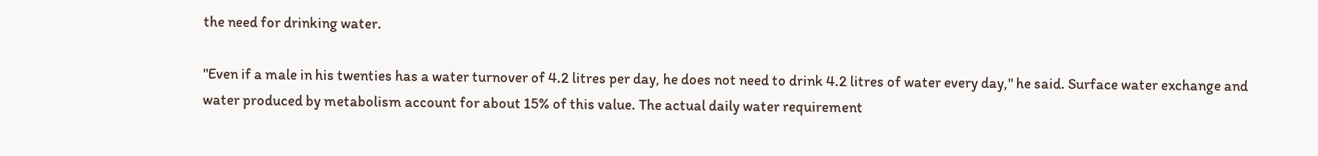the need for drinking water.

"Even if a male in his twenties has a water turnover of 4.2 litres per day, he does not need to drink 4.2 litres of water every day," he said. Surface water exchange and water produced by metabolism account for about 15% of this value. The actual daily water requirement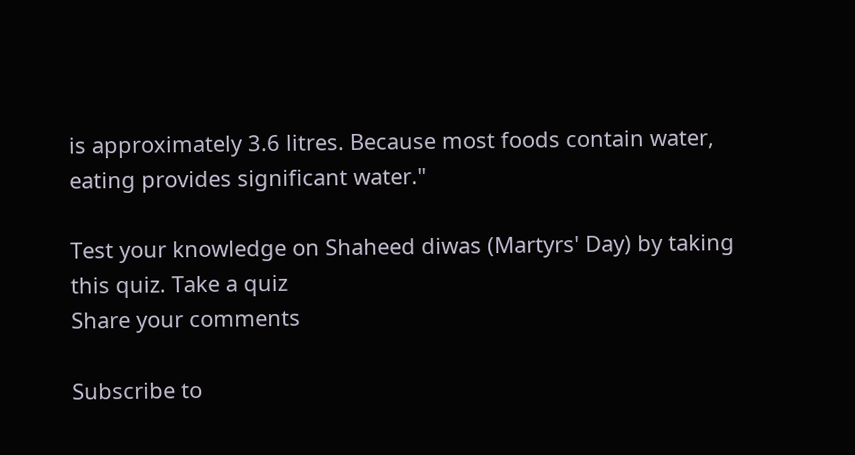is approximately 3.6 litres. Because most foods contain water, eating provides significant water."

Test your knowledge on Shaheed diwas (Martyrs' Day) by taking this quiz. Take a quiz
Share your comments

Subscribe to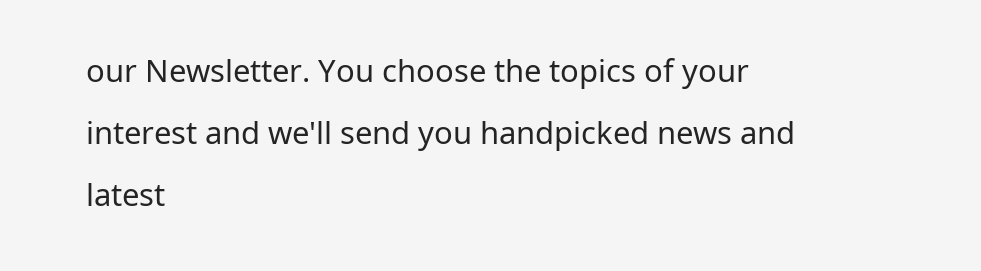our Newsletter. You choose the topics of your interest and we'll send you handpicked news and latest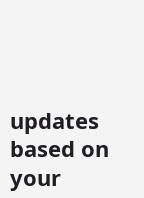updates based on your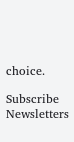choice.

Subscribe Newsletters